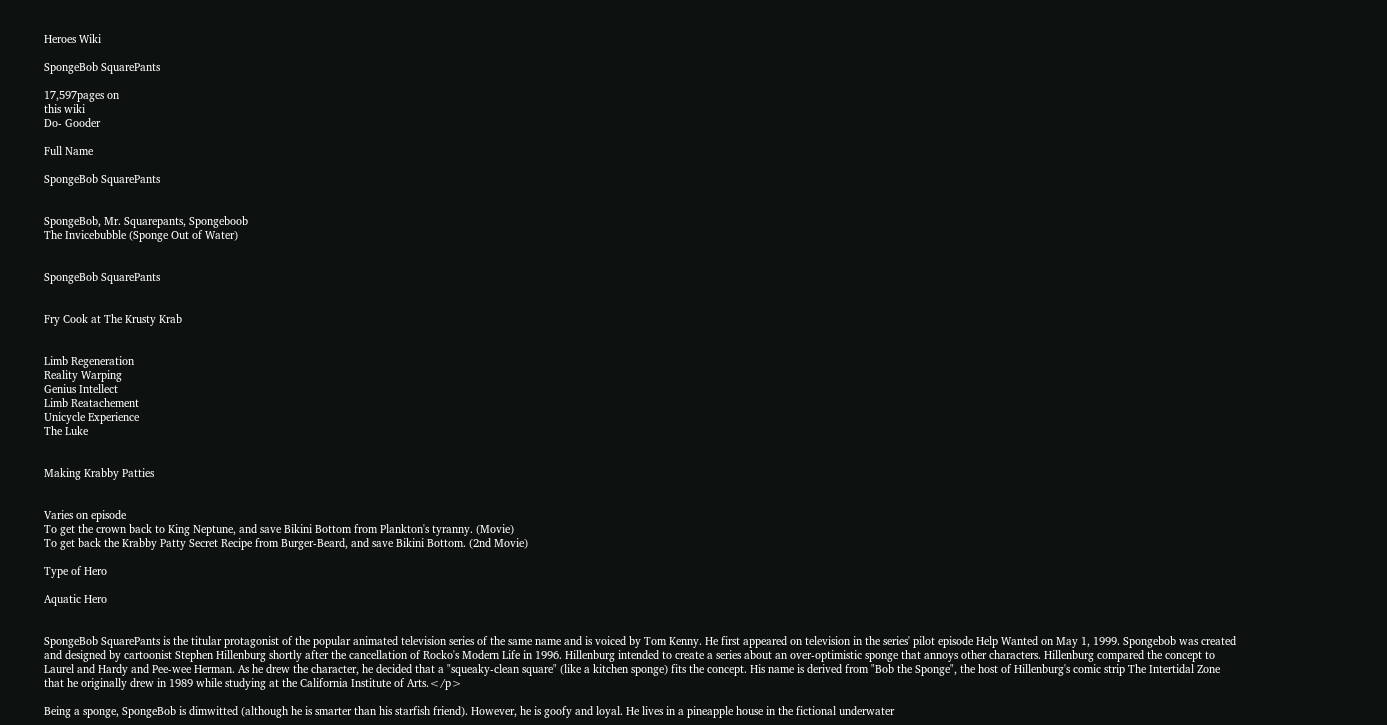Heroes Wiki

SpongeBob SquarePants

17,597pages on
this wiki
Do- Gooder

Full Name

SpongeBob SquarePants


SpongeBob, Mr. Squarepants, Spongeboob
The Invicebubble (Sponge Out of Water)


SpongeBob SquarePants


Fry Cook at The Krusty Krab


Limb Regeneration
Reality Warping
Genius Intellect
Limb Reatachement
Unicycle Experience
The Luke


Making Krabby Patties


Varies on episode
To get the crown back to King Neptune, and save Bikini Bottom from Plankton's tyranny. (Movie)
To get back the Krabby Patty Secret Recipe from Burger-Beard, and save Bikini Bottom. (2nd Movie)

Type of Hero

Aquatic Hero


SpongeBob SquarePants is the titular protagonist of the popular animated television series of the same name and is voiced by Tom Kenny. He first appeared on television in the series' pilot episode Help Wanted on May 1, 1999. Spongebob was created and designed by cartoonist Stephen Hillenburg shortly after the cancellation of Rocko's Modern Life in 1996. Hillenburg intended to create a series about an over-optimistic sponge that annoys other characters. Hillenburg compared the concept to Laurel and Hardy and Pee-wee Herman. As he drew the character, he decided that a "squeaky-clean square" (like a kitchen sponge) fits the concept. His name is derived from "Bob the Sponge", the host of Hillenburg's comic strip The Intertidal Zone that he originally drew in 1989 while studying at the California Institute of Arts.</p>

Being a sponge, SpongeBob is dimwitted (although he is smarter than his starfish friend). However, he is goofy and loyal. He lives in a pineapple house in the fictional underwater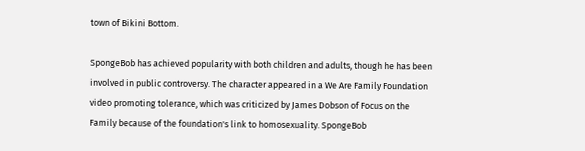town of Bikini Bottom.

SpongeBob has achieved popularity with both children and adults, though he has been involved in public controversy. The character appeared in a We Are Family Foundation video promoting tolerance, which was criticized by James Dobson of Focus on the Family because of the foundation's link to homosexuality. SpongeBob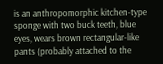is an anthropomorphic kitchen-type sponge with two buck teeth, blue eyes, wears brown rectangular-like pants (probably attached to the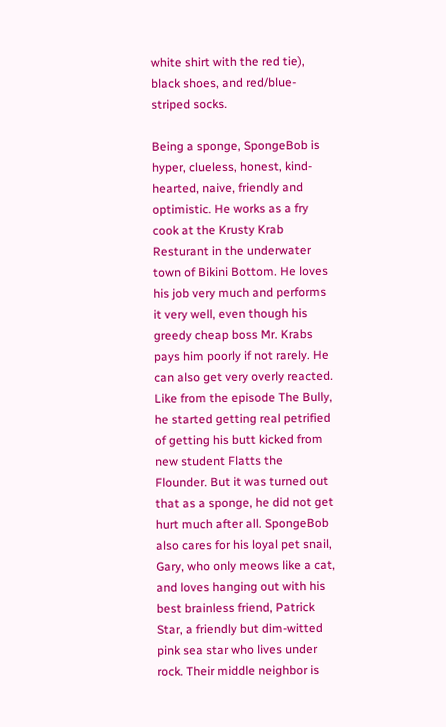white shirt with the red tie), black shoes, and red/blue-striped socks.

Being a sponge, SpongeBob is hyper, clueless, honest, kind-hearted, naive, friendly and optimistic. He works as a fry cook at the Krusty Krab Resturant in the underwater town of Bikini Bottom. He loves his job very much and performs it very well, even though his greedy cheap boss Mr. Krabs pays him poorly if not rarely. He can also get very overly reacted. Like from the episode The Bully, he started getting real petrified of getting his butt kicked from new student Flatts the Flounder. But it was turned out that as a sponge, he did not get hurt much after all. SpongeBob also cares for his loyal pet snail, Gary, who only meows like a cat, and loves hanging out with his best brainless friend, Patrick Star, a friendly but dim-witted pink sea star who lives under rock. Their middle neighbor is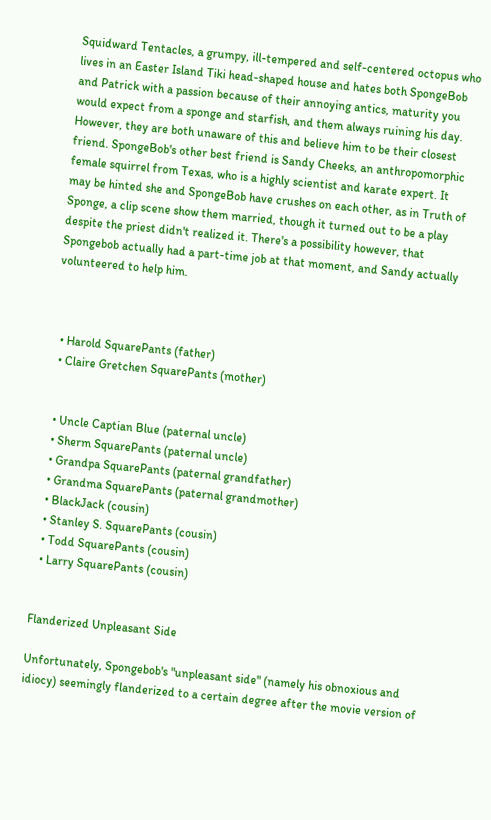Squidward Tentacles, a grumpy, ill-tempered and self-centered octopus who lives in an Easter Island Tiki head-shaped house and hates both SpongeBob and Patrick with a passion because of their annoying antics, maturity you would expect from a sponge and starfish, and them always ruining his day. However, they are both unaware of this and believe him to be their closest friend. SpongeBob's other best friend is Sandy Cheeks, an anthropomorphic female squirrel from Texas, who is a highly scientist and karate expert. It may be hinted she and SpongeBob have crushes on each other, as in Truth of Sponge, a clip scene show them married, though it turned out to be a play despite the priest didn't realized it. There's a possibility however, that Spongebob actually had a part-time job at that moment, and Sandy actually volunteered to help him.



  • Harold SquarePants (father)
  • Claire Gretchen SquarePants (mother)


  • Uncle Captian Blue (paternal uncle)
  • Sherm SquarePants (paternal uncle)
  • Grandpa SquarePants (paternal grandfather)
  • Grandma SquarePants (paternal grandmother)
  • BlackJack (cousin)
  • Stanley S. SquarePants (cousin)
  • Todd SquarePants (cousin)
  • Larry SquarePants (cousin)


Flanderized Unpleasant Side

Unfortunately, Spongebob's "unpleasant side" (namely his obnoxious and idiocy) seemingly flanderized to a certain degree after the movie version of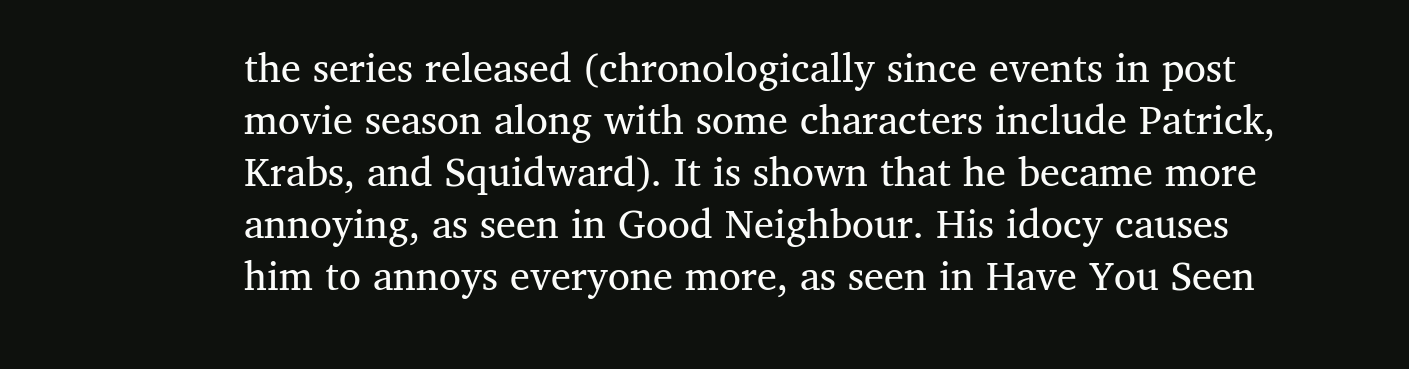the series released (chronologically since events in post movie season along with some characters include Patrick, Krabs, and Squidward). It is shown that he became more annoying, as seen in Good Neighbour. His idocy causes him to annoys everyone more, as seen in Have You Seen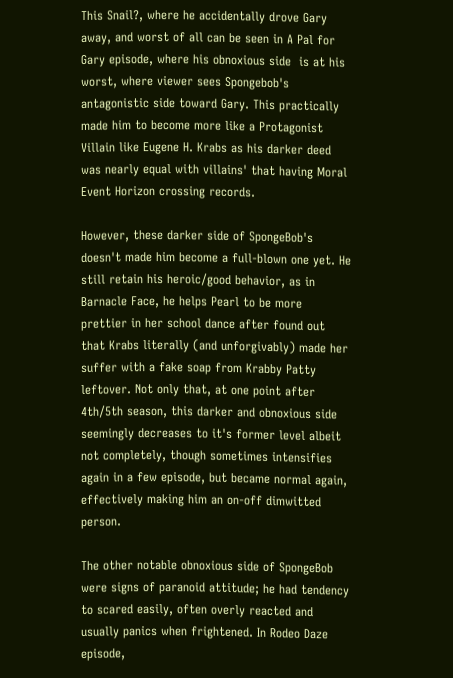This Snail?, where he accidentally drove Gary away, and worst of all can be seen in A Pal for Gary episode, where his obnoxious side  is at his worst, where viewer sees Spongebob's antagonistic side toward Gary. This practically made him to become more like a Protagonist Villain like Eugene H. Krabs as his darker deed was nearly equal with villains' that having Moral Event Horizon crossing records.

However, these darker side of SpongeBob's doesn't made him become a full-blown one yet. He still retain his heroic/good behavior, as in Barnacle Face, he helps Pearl to be more prettier in her school dance after found out that Krabs literally (and unforgivably) made her suffer with a fake soap from Krabby Patty leftover. Not only that, at one point after 4th/5th season, this darker and obnoxious side seemingly decreases to it's former level albeit not completely, though sometimes intensifies again in a few episode, but became normal again, effectively making him an on-off dimwitted person.

The other notable obnoxious side of SpongeBob were signs of paranoid attitude; he had tendency to scared easily, often overly reacted and usually panics when frightened. In Rodeo Daze episode,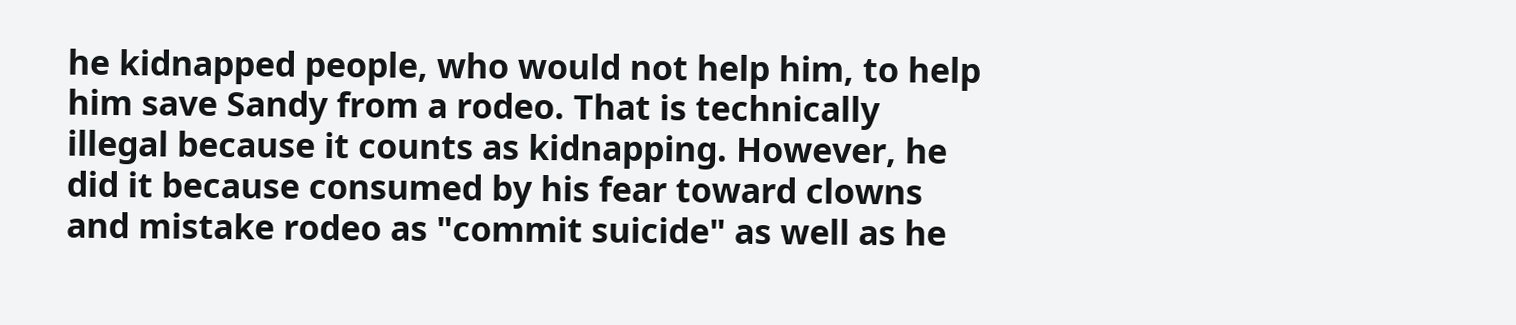he kidnapped people, who would not help him, to help him save Sandy from a rodeo. That is technically illegal because it counts as kidnapping. However, he did it because consumed by his fear toward clowns and mistake rodeo as "commit suicide" as well as he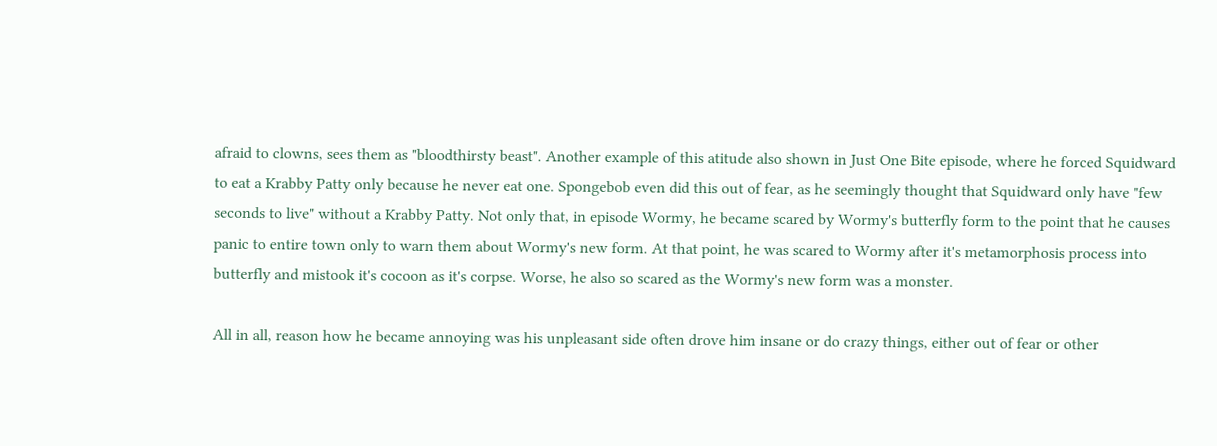afraid to clowns, sees them as "bloodthirsty beast". Another example of this atitude also shown in Just One Bite episode, where he forced Squidward to eat a Krabby Patty only because he never eat one. Spongebob even did this out of fear, as he seemingly thought that Squidward only have "few seconds to live" without a Krabby Patty. Not only that, in episode Wormy, he became scared by Wormy's butterfly form to the point that he causes panic to entire town only to warn them about Wormy's new form. At that point, he was scared to Wormy after it's metamorphosis process into butterfly and mistook it's cocoon as it's corpse. Worse, he also so scared as the Wormy's new form was a monster.

All in all, reason how he became annoying was his unpleasant side often drove him insane or do crazy things, either out of fear or other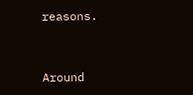reasons.


Around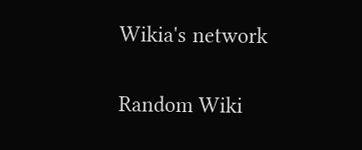Wikia's network

Random Wiki